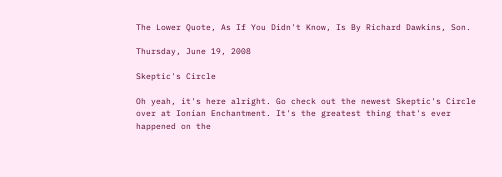The Lower Quote, As If You Didn't Know, Is By Richard Dawkins, Son.

Thursday, June 19, 2008

Skeptic's Circle

Oh yeah, it's here alright. Go check out the newest Skeptic's Circle over at Ionian Enchantment. It's the greatest thing that's ever happened on the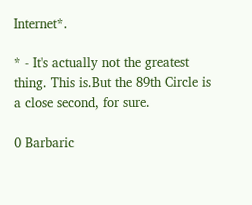Internet*.

* - It's actually not the greatest thing. This is.But the 89th Circle is a close second, for sure.

0 Barbaric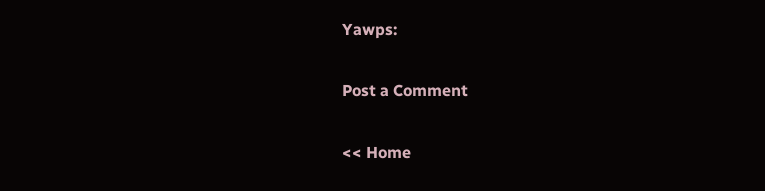Yawps:

Post a Comment

<< Home